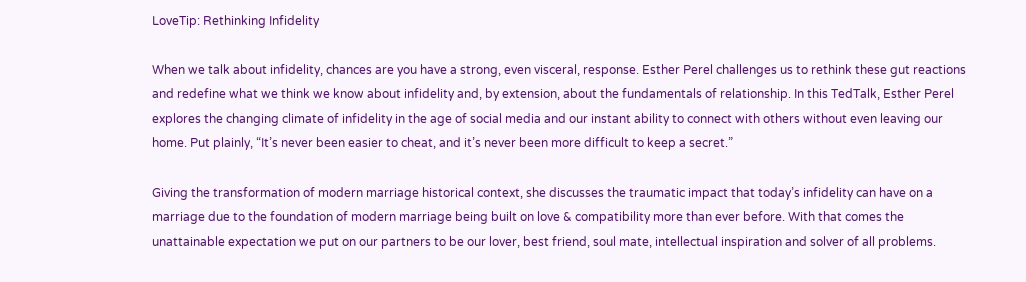LoveTip: Rethinking Infidelity

When we talk about infidelity, chances are you have a strong, even visceral, response. Esther Perel challenges us to rethink these gut reactions and redefine what we think we know about infidelity and, by extension, about the fundamentals of relationship. In this TedTalk, Esther Perel explores the changing climate of infidelity in the age of social media and our instant ability to connect with others without even leaving our home. Put plainly, “It’s never been easier to cheat, and it’s never been more difficult to keep a secret.”

Giving the transformation of modern marriage historical context, she discusses the traumatic impact that today’s infidelity can have on a marriage due to the foundation of modern marriage being built on love & compatibility more than ever before. With that comes the unattainable expectation we put on our partners to be our lover, best friend, soul mate, intellectual inspiration and solver of all problems.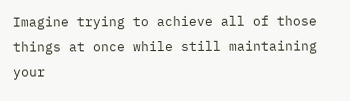Imagine trying to achieve all of those things at once while still maintaining your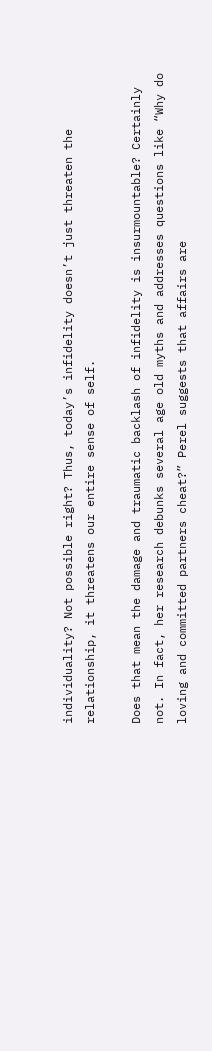individuality? Not possible right? Thus, today’s infidelity doesn’t just threaten the relationship, it threatens our entire sense of self.

Does that mean the damage and traumatic backlash of infidelity is insurmountable? Certainly not. In fact, her research debunks several age old myths and addresses questions like “Why do loving and committed partners cheat?” Perel suggests that affairs are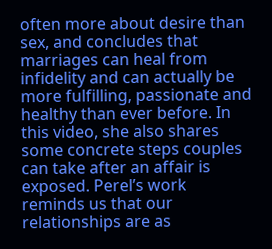often more about desire than sex, and concludes that marriages can heal from infidelity and can actually be more fulfilling, passionate and healthy than ever before. In this video, she also shares some concrete steps couples can take after an affair is exposed. Perel’s work reminds us that our relationships are as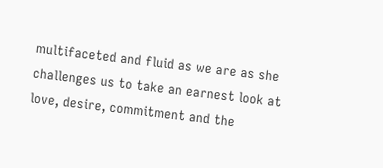multifaceted and fluid as we are as she challenges us to take an earnest look at love, desire, commitment and the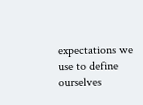expectations we use to define ourselves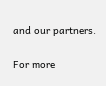and our partners.

For more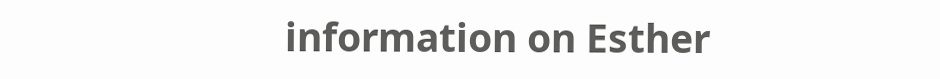information on Esther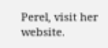Perel, visit her website.